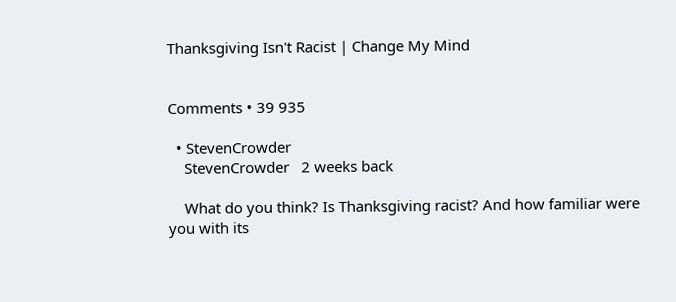Thanksgiving Isn't Racist | Change My Mind


Comments • 39 935

  • StevenCrowder
    StevenCrowder   2 weeks back

    What do you think? Is Thanksgiving racist? And how familiar were you with its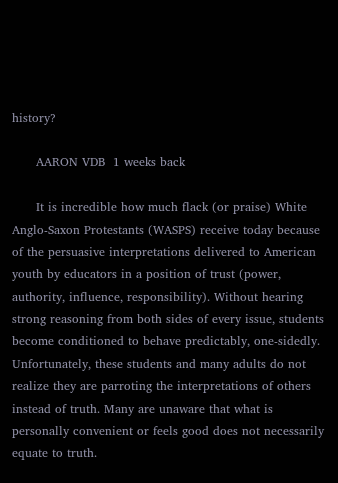history?

      AARON VDB  1 weeks back

      It is incredible how much flack (or praise) White Anglo-Saxon Protestants (WASPS) receive today because of the persuasive interpretations delivered to American youth by educators in a position of trust (power, authority, influence, responsibility). Without hearing strong reasoning from both sides of every issue, students become conditioned to behave predictably, one-sidedly. Unfortunately, these students and many adults do not realize they are parroting the interpretations of others instead of truth. Many are unaware that what is personally convenient or feels good does not necessarily equate to truth.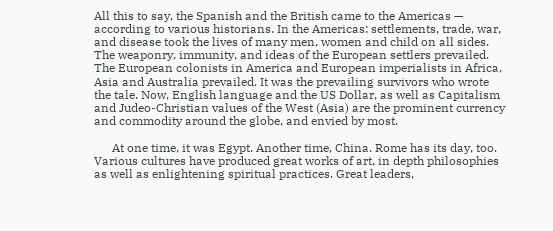All this to say, the Spanish and the British came to the Americas — according to various historians. In the Americas: settlements, trade, war, and disease took the lives of many men, women and child on all sides. The weaponry, immunity, and ideas of the European settlers prevailed. The European colonists in America and European imperialists in Africa, Asia and Australia prevailed. It was the prevailing survivors who wrote the tale. Now, English language and the US Dollar, as well as Capitalism and Judeo-Christian values of the West (Asia) are the prominent currency and commodity around the globe, and envied by most.

      At one time, it was Egypt. Another time, China. Rome has its day, too. Various cultures have produced great works of art, in depth philosophies as well as enlightening spiritual practices. Great leaders,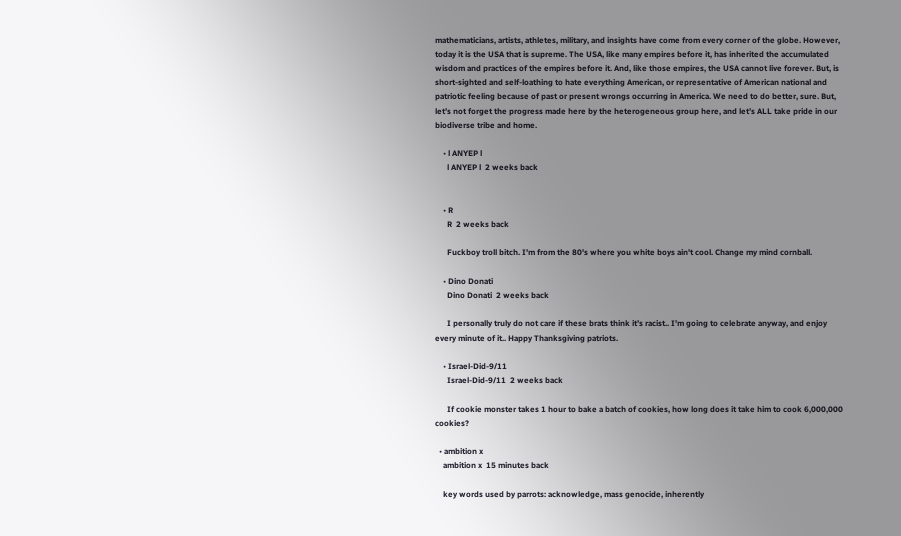mathematicians, artists, athletes, military, and insights have come from every corner of the globe. However, today it is the USA that is supreme. The USA, like many empires before it, has inherited the accumulated wisdom and practices of the empires before it. And, like those empires, the USA cannot live forever. But, is short-sighted and self-loathing to hate everything American, or representative of American national and patriotic feeling because of past or present wrongs occurring in America. We need to do better, sure. But, let’s not forget the progress made here by the heterogeneous group here, and let’s ALL take pride in our biodiverse tribe and home.

    • l ANYEP l
      l ANYEP l  2 weeks back


    • R
      R  2 weeks back

      Fuckboy troll bitch. I'm from the 80's where you white boys ain't cool. Change my mind cornball.

    • Dino Donati
      Dino Donati  2 weeks back

      I personally truly do not care if these brats think it’s racist.. I’m going to celebrate anyway, and enjoy every minute of it.. Happy Thanksgiving patriots.

    • Israel-Did-9/11
      Israel-Did-9/11  2 weeks back

      If cookie monster takes 1 hour to bake a batch of cookies, how long does it take him to cook 6,000,000 cookies?

  • ambition x
    ambition x  15 minutes back

    key words used by parrots: acknowledge, mass genocide, inherently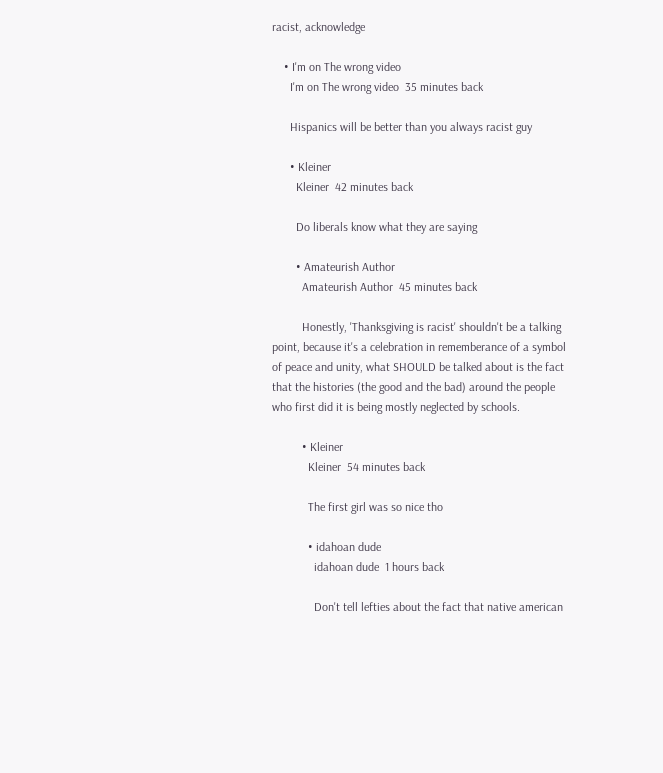racist, acknowledge

    • I'm on The wrong video
      I'm on The wrong video  35 minutes back

      Hispanics will be better than you always racist guy

      • Kleiner
        Kleiner  42 minutes back

        Do liberals know what they are saying

        • Amateurish Author
          Amateurish Author  45 minutes back

          Honestly, 'Thanksgiving is racist' shouldn't be a talking point, because it's a celebration in rememberance of a symbol of peace and unity, what SHOULD be talked about is the fact that the histories (the good and the bad) around the people who first did it is being mostly neglected by schools.

          • Kleiner
            Kleiner  54 minutes back

            The first girl was so nice tho

            • idahoan dude
              idahoan dude  1 hours back

              Don't tell lefties about the fact that native american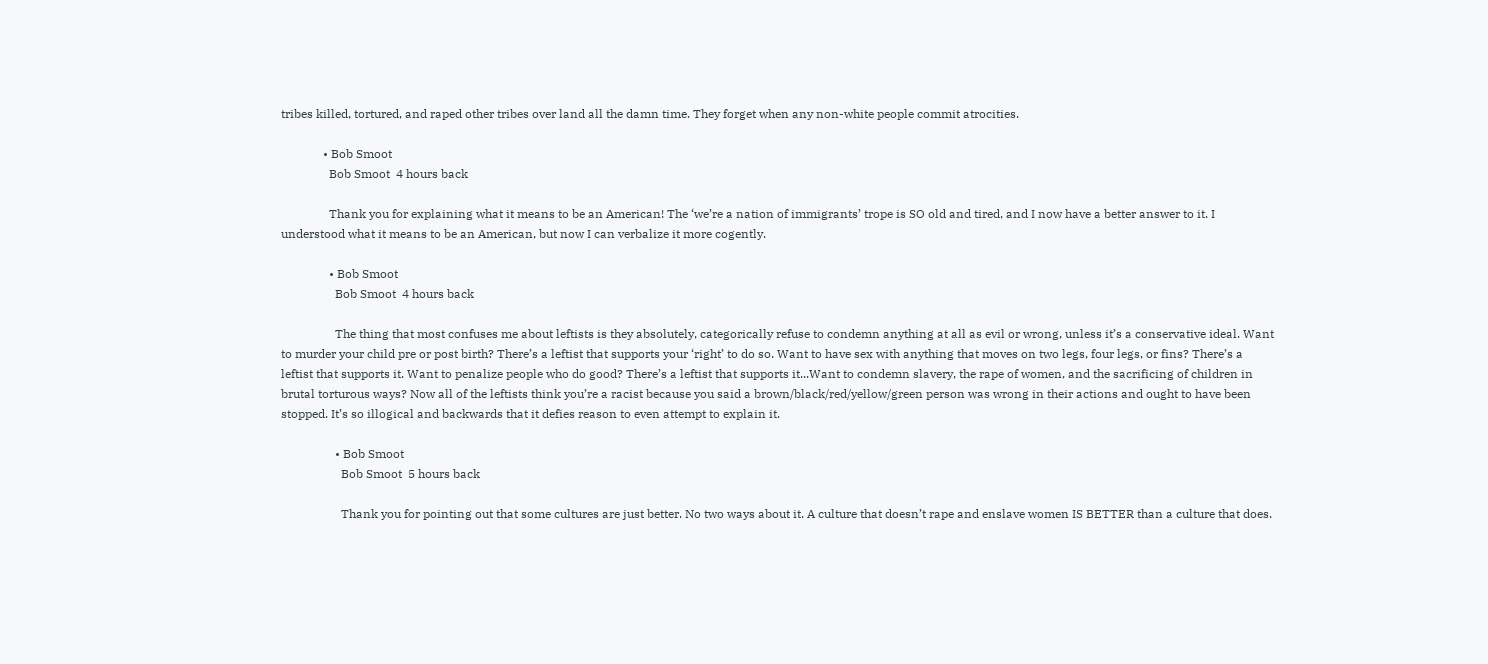tribes killed, tortured, and raped other tribes over land all the damn time. They forget when any non-white people commit atrocities.

              • Bob Smoot
                Bob Smoot  4 hours back

                Thank you for explaining what it means to be an American! The ‘we’re a nation of immigrants’ trope is SO old and tired, and I now have a better answer to it. I understood what it means to be an American, but now I can verbalize it more cogently.

                • Bob Smoot
                  Bob Smoot  4 hours back

                  The thing that most confuses me about leftists is they absolutely, categorically refuse to condemn anything at all as evil or wrong, unless it’s a conservative ideal. Want to murder your child pre or post birth? There’s a leftist that supports your ‘right’ to do so. Want to have sex with anything that moves on two legs, four legs, or fins? There’s a leftist that supports it. Want to penalize people who do good? There’s a leftist that supports it...Want to condemn slavery, the rape of women, and the sacrificing of children in brutal torturous ways? Now all of the leftists think you’re a racist because you said a brown/black/red/yellow/green person was wrong in their actions and ought to have been stopped. It’s so illogical and backwards that it defies reason to even attempt to explain it.

                  • Bob Smoot
                    Bob Smoot  5 hours back

                    Thank you for pointing out that some cultures are just better. No two ways about it. A culture that doesn’t rape and enslave women IS BETTER than a culture that does.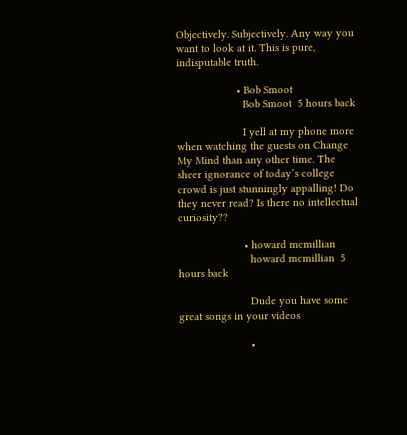Objectively. Subjectively. Any way you want to look at it. This is pure, indisputable truth.

                    • Bob Smoot
                      Bob Smoot  5 hours back

                      I yell at my phone more when watching the guests on Change My Mind than any other time. The sheer ignorance of today’s college crowd is just stunningly appalling! Do they never read? Is there no intellectual curiosity??

                      • howard mcmillian
                        howard mcmillian  5 hours back

                        Dude you have some great songs in your videos

                        •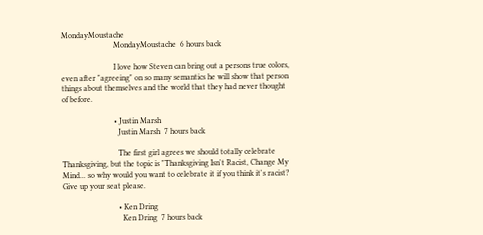MondayMoustache
                          MondayMoustache  6 hours back

                          I love how Steven can bring out a persons true colors, even after "agreeing" on so many semantics he will show that person things about themselves and the world that they had never thought of before.

                          • Justin Marsh
                            Justin Marsh  7 hours back

                            The first girl agrees we should totally celebrate Thanksgiving, but the topic is "Thanksgiving Isn't Racist, Change My Mind... so why would you want to celebrate it if you think it's racist? Give up your seat please.

                            • Ken Dring
                              Ken Dring  7 hours back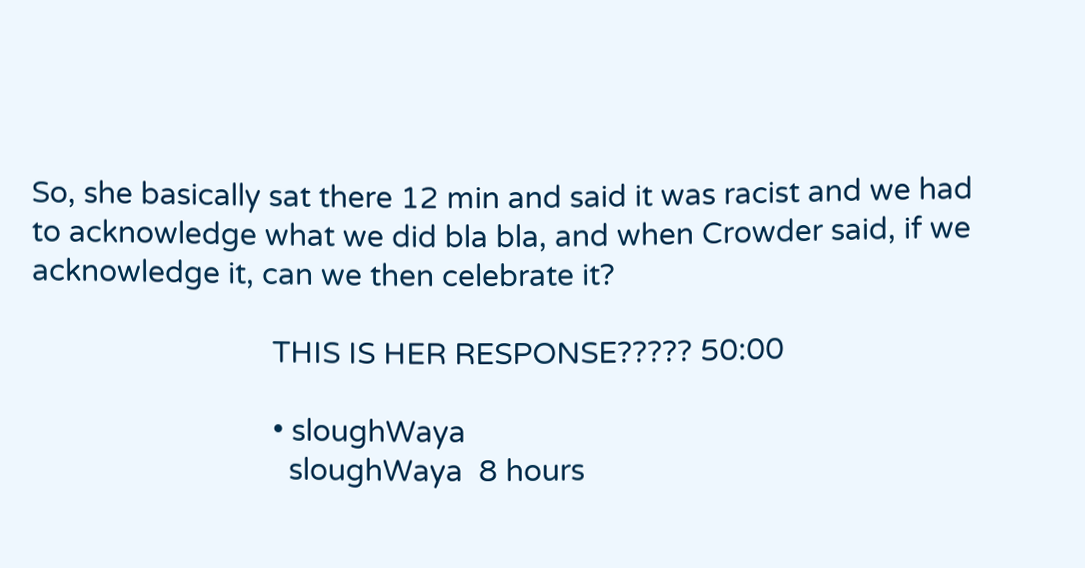So, she basically sat there 12 min and said it was racist and we had to acknowledge what we did bla bla, and when Crowder said, if we acknowledge it, can we then celebrate it?

                              THIS IS HER RESPONSE????? 50:00

                              • sloughWaya
                                sloughWaya  8 hours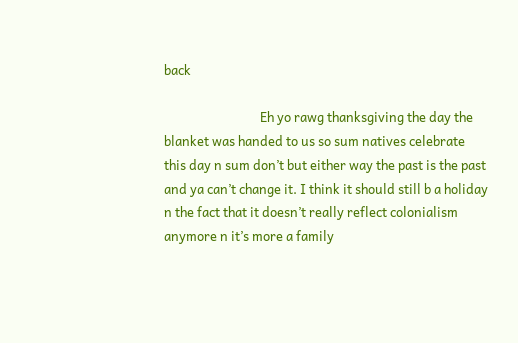back

                                Eh yo rawg thanksgiving the day the blanket was handed to us so sum natives celebrate this day n sum don’t but either way the past is the past and ya can’t change it. I think it should still b a holiday n the fact that it doesn’t really reflect colonialism anymore n it’s more a family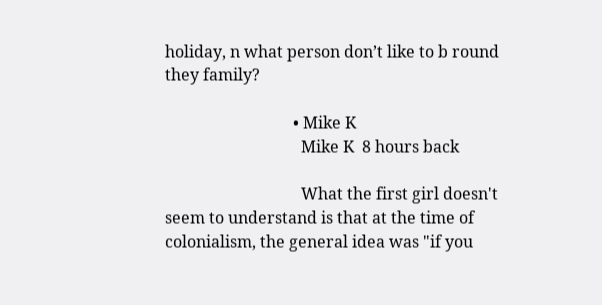holiday, n what person don’t like to b round they family?

                                • Mike K
                                  Mike K  8 hours back

                                  What the first girl doesn't seem to understand is that at the time of colonialism, the general idea was "if you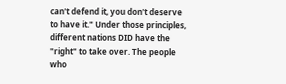can't defend it, you don't deserve to have it." Under those principles, different nations DID have the "right" to take over. The people who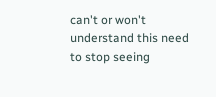can't or won't understand this need to stop seeing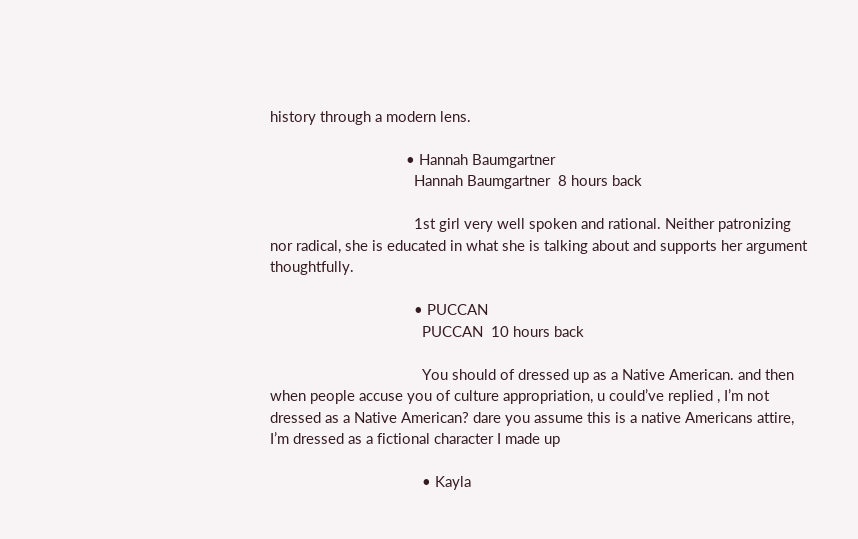history through a modern lens.

                                  • Hannah Baumgartner
                                    Hannah Baumgartner  8 hours back

                                    1st girl very well spoken and rational. Neither patronizing nor radical, she is educated in what she is talking about and supports her argument thoughtfully.

                                    • PUCCAN
                                      PUCCAN  10 hours back

                                      You should of dressed up as a Native American. and then when people accuse you of culture appropriation, u could’ve replied , I’m not dressed as a Native American? dare you assume this is a native Americans attire, I’m dressed as a fictional character I made up

                                      • Kayla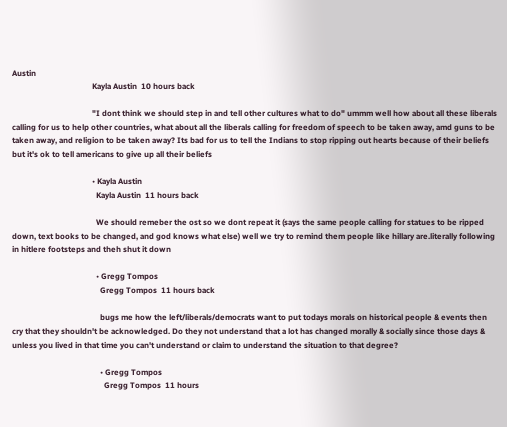Austin
                                        Kayla Austin  10 hours back

                                        "I dont think we should step in and tell other cultures what to do" ummm well how about all these liberals calling for us to help other countries, what about all the liberals calling for freedom of speech to be taken away, amd guns to be taken away, and religion to be taken away? Its bad for us to tell the Indians to stop ripping out hearts because of their beliefs but it's ok to tell americans to give up all their beliefs

                                        • Kayla Austin
                                          Kayla Austin  11 hours back

                                          We should remeber the ost so we dont repeat it (says the same people calling for statues to be ripped down, text books to be changed, and god knows what else) well we try to remind them people like hillary are.literally following in hitlere footsteps and theh shut it down

                                          • Gregg Tompos
                                            Gregg Tompos  11 hours back

                                            bugs me how the left/liberals/democrats want to put todays morals on historical people & events then cry that they shouldn't be acknowledged. Do they not understand that a lot has changed morally & socially since those days & unless you lived in that time you can't understand or claim to understand the situation to that degree?

                                            • Gregg Tompos
                                              Gregg Tompos  11 hours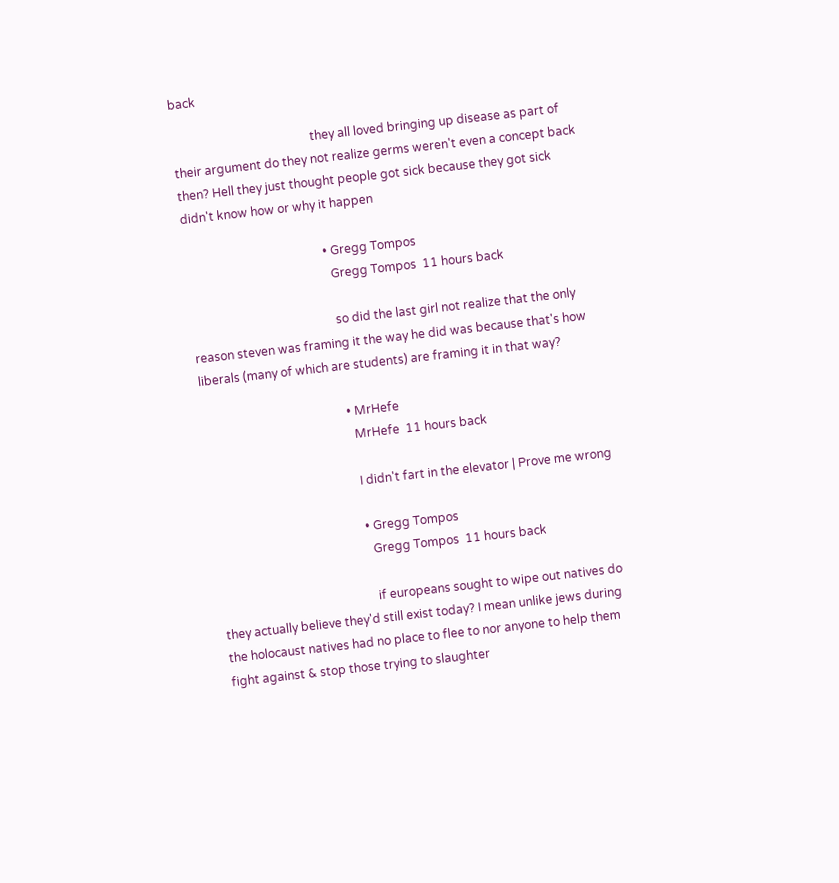back

                                              they all loved bringing up disease as part of their argument do they not realize germs weren't even a concept back then? Hell they just thought people got sick because they got sick didn't know how or why it happen

                                              • Gregg Tompos
                                                Gregg Tompos  11 hours back

                                                so did the last girl not realize that the only reason steven was framing it the way he did was because that's how liberals (many of which are students) are framing it in that way?

                                                • MrHefe
                                                  MrHefe  11 hours back

                                                  I didn't fart in the elevator | Prove me wrong

                                                  • Gregg Tompos
                                                    Gregg Tompos  11 hours back

                                                    if europeans sought to wipe out natives do they actually believe they'd still exist today? I mean unlike jews during the holocaust natives had no place to flee to nor anyone to help them fight against & stop those trying to slaughter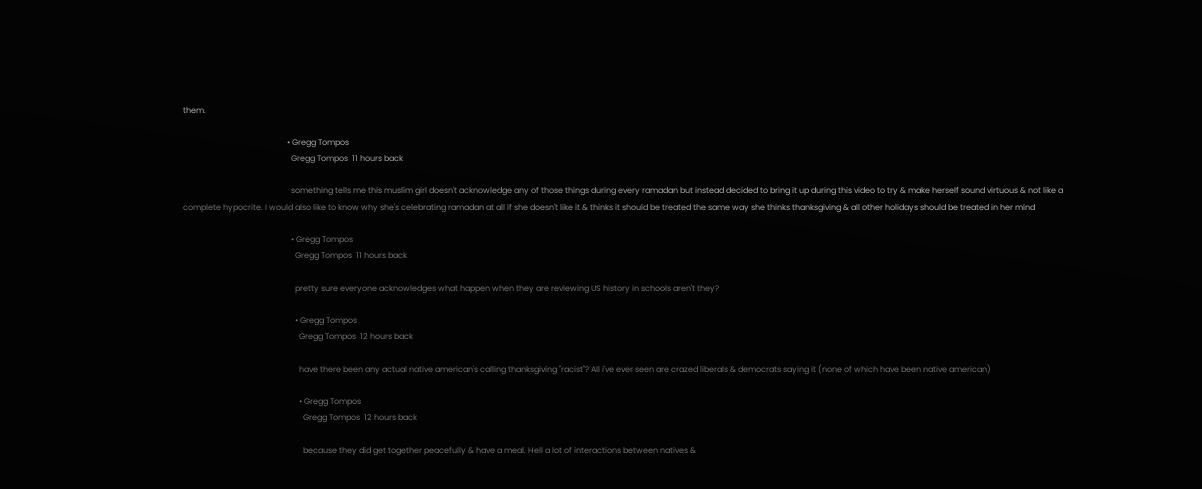them.

                                                    • Gregg Tompos
                                                      Gregg Tompos  11 hours back

                                                      something tells me this muslim girl doesn't acknowledge any of those things during every ramadan but instead decided to bring it up during this video to try & make herself sound virtuous & not like a complete hypocrite. I would also like to know why she's celebrating ramadan at all if she doesn't like it & thinks it should be treated the same way she thinks thanksgiving & all other holidays should be treated in her mind

                                                      • Gregg Tompos
                                                        Gregg Tompos  11 hours back

                                                        pretty sure everyone acknowledges what happen when they are reviewing US history in schools aren't they?

                                                        • Gregg Tompos
                                                          Gregg Tompos  12 hours back

                                                          have there been any actual native american's calling thanksgiving "racist"? All i've ever seen are crazed liberals & democrats saying it (none of which have been native american)

                                                          • Gregg Tompos
                                                            Gregg Tompos  12 hours back

                                                            because they did get together peacefully & have a meal. Hell a lot of interactions between natives &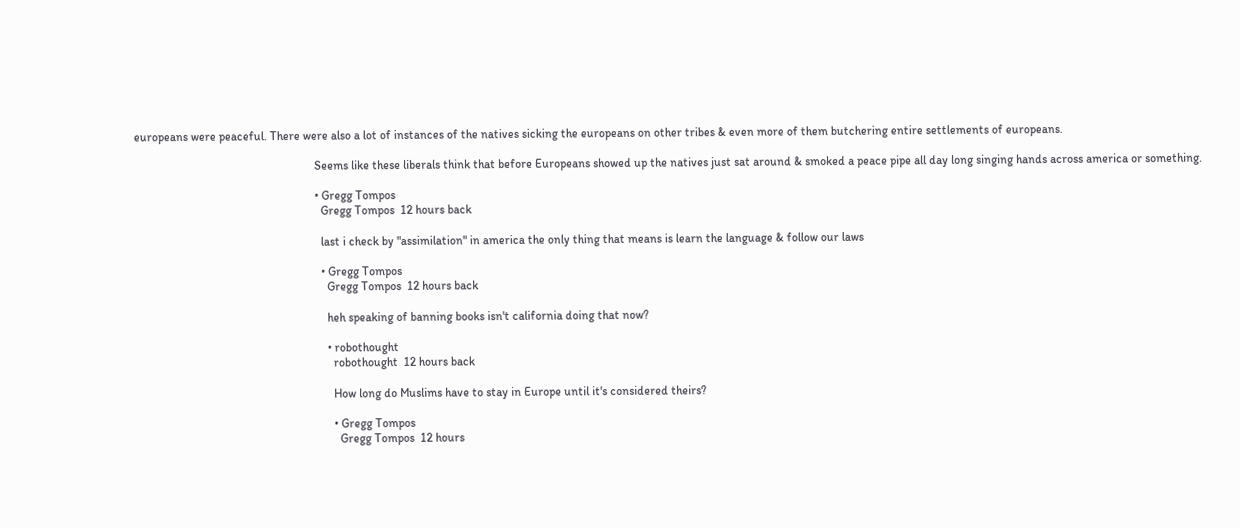europeans were peaceful. There were also a lot of instances of the natives sicking the europeans on other tribes & even more of them butchering entire settlements of europeans.

                                                            Seems like these liberals think that before Europeans showed up the natives just sat around & smoked a peace pipe all day long singing hands across america or something.

                                                            • Gregg Tompos
                                                              Gregg Tompos  12 hours back

                                                              last i check by "assimilation" in america the only thing that means is learn the language & follow our laws

                                                              • Gregg Tompos
                                                                Gregg Tompos  12 hours back

                                                                heh speaking of banning books isn't california doing that now?

                                                                • robothought
                                                                  robothought  12 hours back

                                                                  How long do Muslims have to stay in Europe until it's considered theirs?

                                                                  • Gregg Tompos
                                                                    Gregg Tompos  12 hours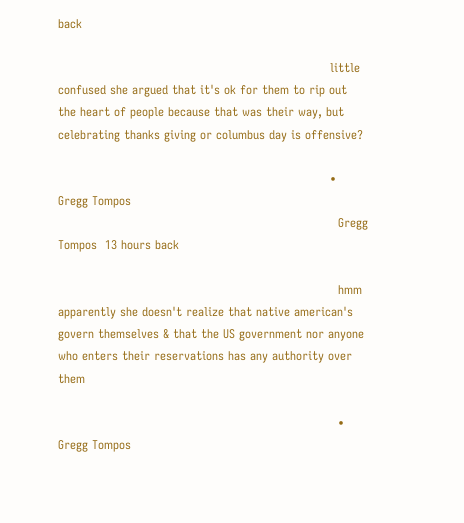back

                                                                    little confused she argued that it's ok for them to rip out the heart of people because that was their way, but celebrating thanks giving or columbus day is offensive?

                                                                    • Gregg Tompos
                                                                      Gregg Tompos  13 hours back

                                                                      hmm apparently she doesn't realize that native american's govern themselves & that the US government nor anyone who enters their reservations has any authority over them

                                                                      • Gregg Tompos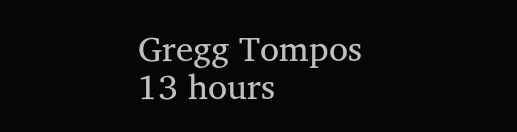Gregg Tompos  13 hours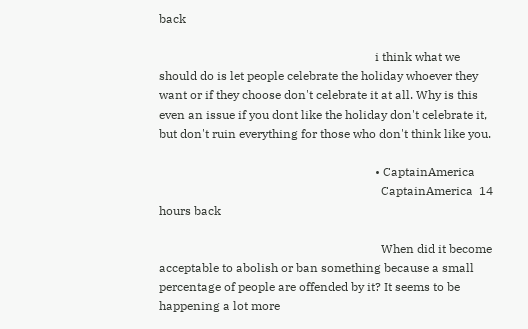back

                                                                        i think what we should do is let people celebrate the holiday whoever they want or if they choose don't celebrate it at all. Why is this even an issue if you dont like the holiday don't celebrate it, but don't ruin everything for those who don't think like you.

                                                                        • CaptainAmerica
                                                                          CaptainAmerica  14 hours back

                                                                          When did it become acceptable to abolish or ban something because a small percentage of people are offended by it? It seems to be happening a lot more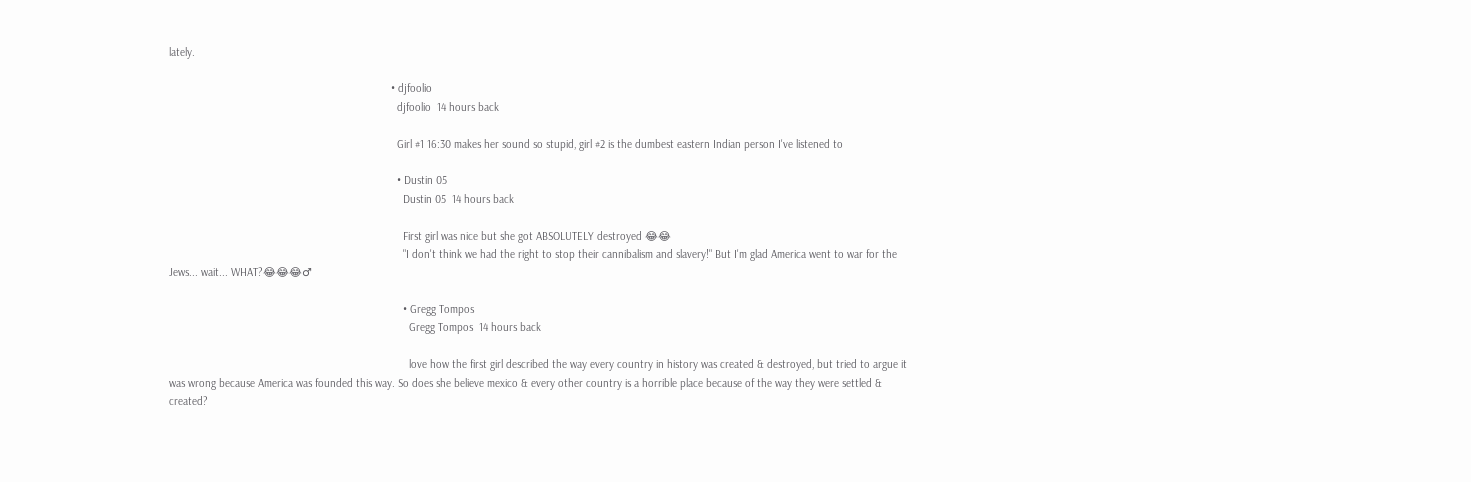lately.

                                                                          • djfoolio
                                                                            djfoolio  14 hours back

                                                                            Girl #1 16:30 makes her sound so stupid, girl #2 is the dumbest eastern Indian person I've listened to

                                                                            • Dustin 05
                                                                              Dustin 05  14 hours back

                                                                              First girl was nice but she got ABSOLUTELY destroyed 😂😂
                                                                              "I don't think we had the right to stop their cannibalism and slavery!" But I'm glad America went to war for the Jews... wait... WHAT?😂😂😂♂

                                                                              • Gregg Tompos
                                                                                Gregg Tompos  14 hours back

                                                                                love how the first girl described the way every country in history was created & destroyed, but tried to argue it was wrong because America was founded this way. So does she believe mexico & every other country is a horrible place because of the way they were settled & created?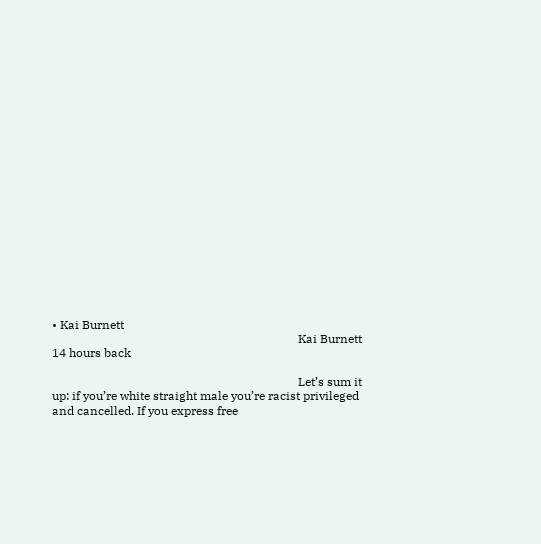• Kai Burnett
                                                                                  Kai Burnett  14 hours back

                                                                                  Let’s sum it up: if you’re white straight male you’re racist privileged and cancelled. If you express free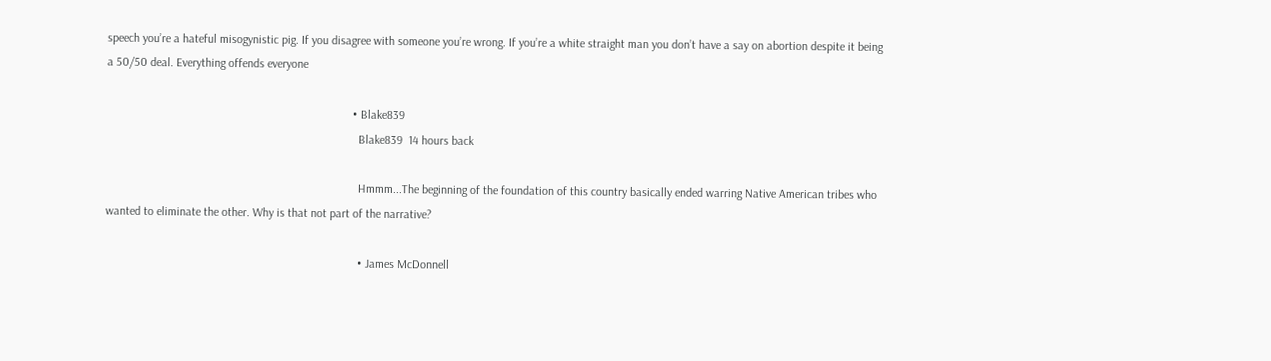speech you’re a hateful misogynistic pig. If you disagree with someone you’re wrong. If you’re a white straight man you don’t have a say on abortion despite it being a 50/50 deal. Everything offends everyone

                                                                                  • Blake839
                                                                                    Blake839  14 hours back

                                                                                    Hmmm...The beginning of the foundation of this country basically ended warring Native American tribes who wanted to eliminate the other. Why is that not part of the narrative?

                                                                                    • James McDonnell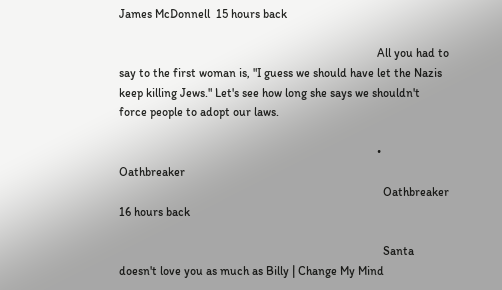James McDonnell  15 hours back

                                                                                      All you had to say to the first woman is, "I guess we should have let the Nazis keep killing Jews." Let's see how long she says we shouldn't force people to adopt our laws.

                                                                                      • Oathbreaker
                                                                                        Oathbreaker  16 hours back

                                                                                        Santa doesn't love you as much as Billy | Change My Mind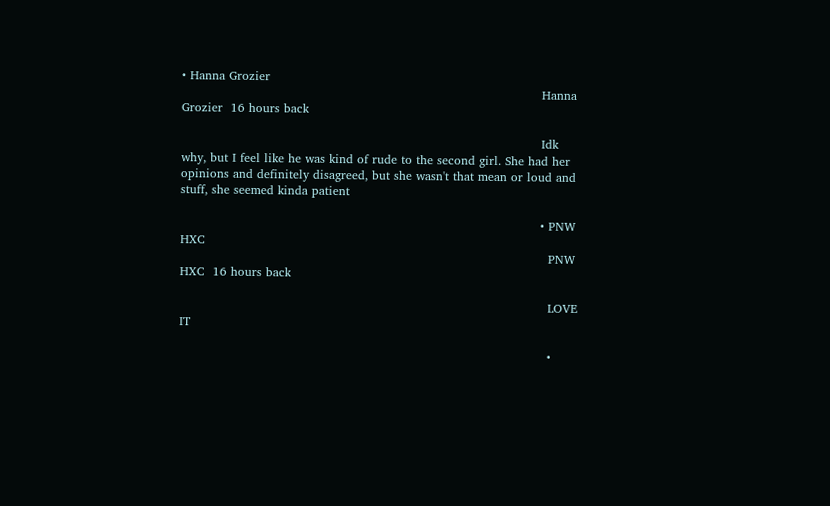• Hanna Grozier
                                                                                          Hanna Grozier  16 hours back

                                                                                          Idk why, but I feel like he was kind of rude to the second girl. She had her opinions and definitely disagreed, but she wasn't that mean or loud and stuff, she seemed kinda patient

                                                                                          • PNW HXC
                                                                                            PNW HXC  16 hours back

                                                                                            LOVE IT

                                                                                            •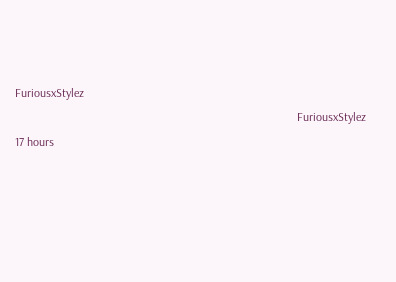FuriousxStylez
                                                                                              FuriousxStylez  17 hours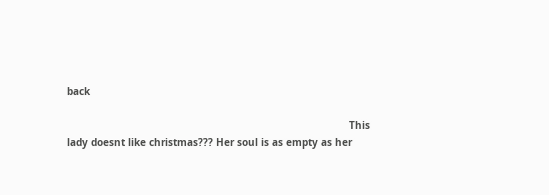back

                                                                                              This lady doesnt like christmas??? Her soul is as empty as her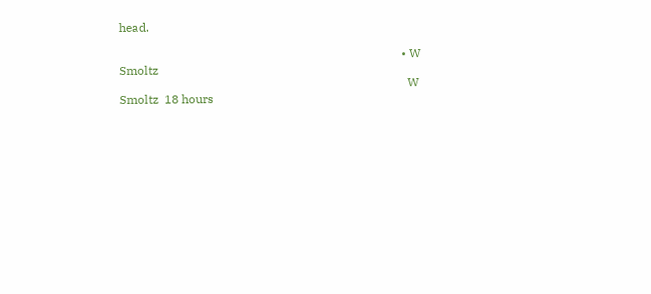head.

                                                                                              • W Smoltz
                                                                                                W Smoltz  18 hours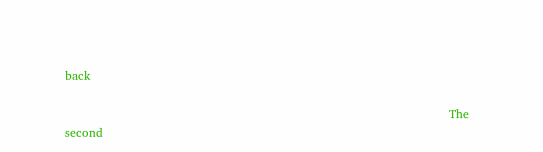back

                                                                                                The second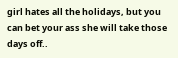girl hates all the holidays, but you can bet your ass she will take those days off..